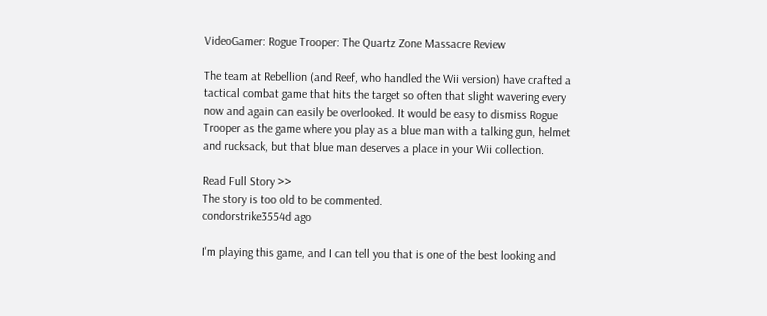VideoGamer: Rogue Trooper: The Quartz Zone Massacre Review

The team at Rebellion (and Reef, who handled the Wii version) have crafted a tactical combat game that hits the target so often that slight wavering every now and again can easily be overlooked. It would be easy to dismiss Rogue Trooper as the game where you play as a blue man with a talking gun, helmet and rucksack, but that blue man deserves a place in your Wii collection.

Read Full Story >>
The story is too old to be commented.
condorstrike3554d ago

I'm playing this game, and I can tell you that is one of the best looking and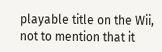playable title on the Wii, not to mention that it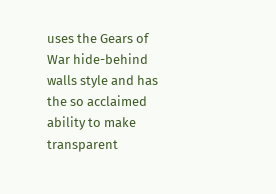uses the Gears of War hide-behind walls style and has the so acclaimed ability to make transparent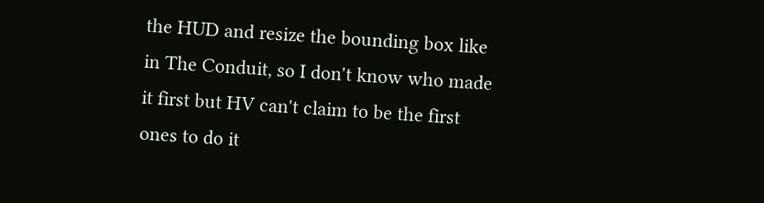the HUD and resize the bounding box like in The Conduit, so I don't know who made it first but HV can't claim to be the first ones to do it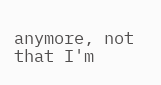anymore, not that I'm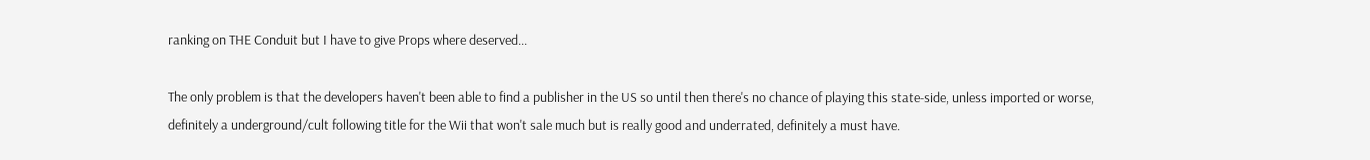ranking on THE Conduit but I have to give Props where deserved...

The only problem is that the developers haven't been able to find a publisher in the US so until then there's no chance of playing this state-side, unless imported or worse, definitely a underground/cult following title for the Wii that won't sale much but is really good and underrated, definitely a must have.